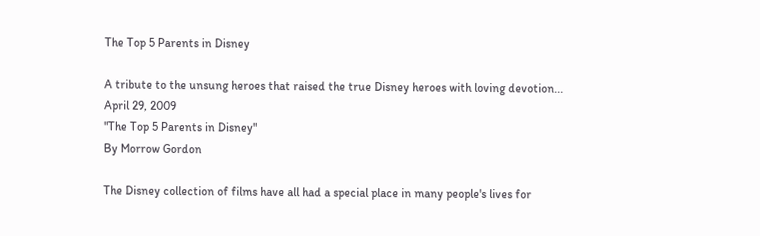The Top 5 Parents in Disney

A tribute to the unsung heroes that raised the true Disney heroes with loving devotion...
April 29, 2009
"The Top 5 Parents in Disney"
By Morrow Gordon

The Disney collection of films have all had a special place in many people's lives for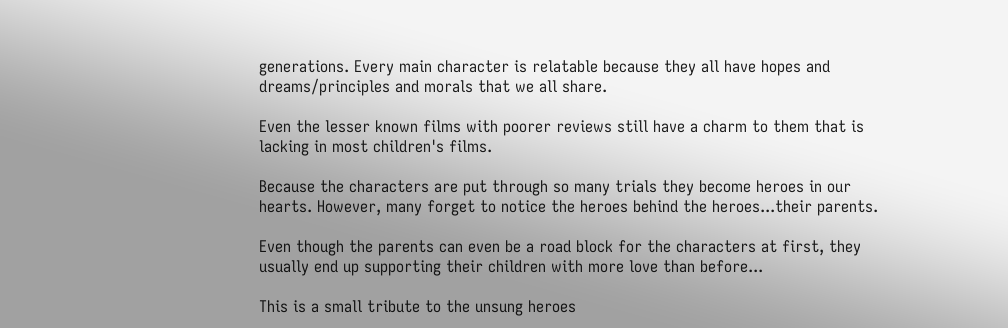generations. Every main character is relatable because they all have hopes and dreams/principles and morals that we all share.

Even the lesser known films with poorer reviews still have a charm to them that is lacking in most children's films.

Because the characters are put through so many trials they become heroes in our hearts. However, many forget to notice the heroes behind the heroes...their parents.

Even though the parents can even be a road block for the characters at first, they usually end up supporting their children with more love than before...

This is a small tribute to the unsung heroes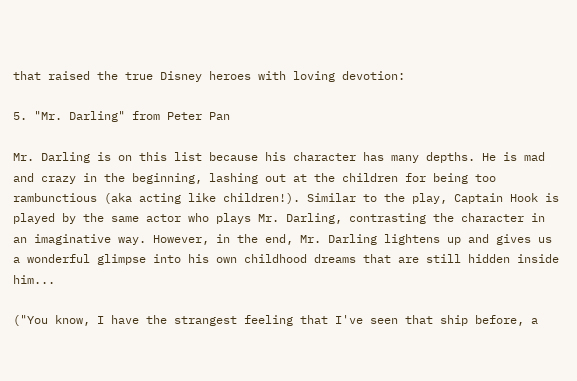that raised the true Disney heroes with loving devotion:

5. "Mr. Darling" from Peter Pan

Mr. Darling is on this list because his character has many depths. He is mad and crazy in the beginning, lashing out at the children for being too rambunctious (aka acting like children!). Similar to the play, Captain Hook is played by the same actor who plays Mr. Darling, contrasting the character in an imaginative way. However, in the end, Mr. Darling lightens up and gives us a wonderful glimpse into his own childhood dreams that are still hidden inside him...

("You know, I have the strangest feeling that I've seen that ship before, a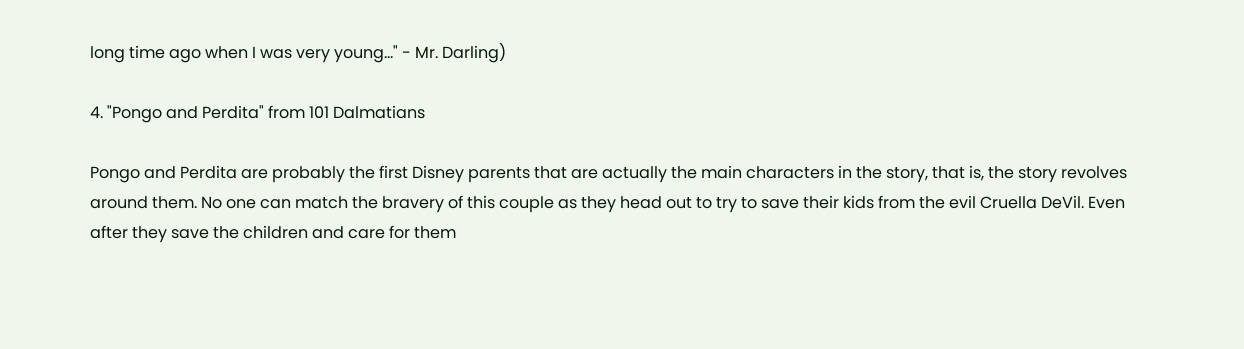long time ago when I was very young..." - Mr. Darling)

4. "Pongo and Perdita" from 101 Dalmatians

Pongo and Perdita are probably the first Disney parents that are actually the main characters in the story, that is, the story revolves around them. No one can match the bravery of this couple as they head out to try to save their kids from the evil Cruella DeVil. Even after they save the children and care for them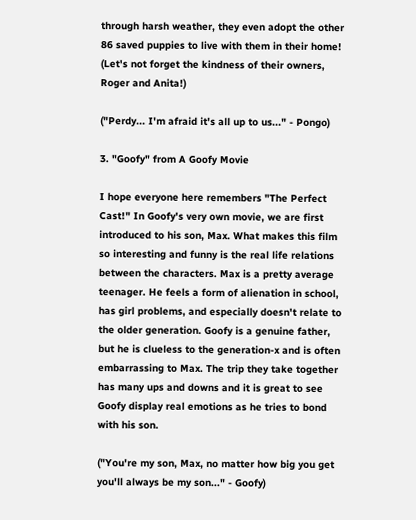through harsh weather, they even adopt the other 86 saved puppies to live with them in their home! (Let's not forget the kindness of their owners, Roger and Anita!)

("Perdy... I'm afraid it's all up to us..." - Pongo)

3. "Goofy" from A Goofy Movie

I hope everyone here remembers "The Perfect Cast!" In Goofy's very own movie, we are first introduced to his son, Max. What makes this film so interesting and funny is the real life relations between the characters. Max is a pretty average teenager. He feels a form of alienation in school, has girl problems, and especially doesn't relate to the older generation. Goofy is a genuine father, but he is clueless to the generation-x and is often embarrassing to Max. The trip they take together has many ups and downs and it is great to see Goofy display real emotions as he tries to bond with his son.

("You're my son, Max, no matter how big you get you'll always be my son..." - Goofy)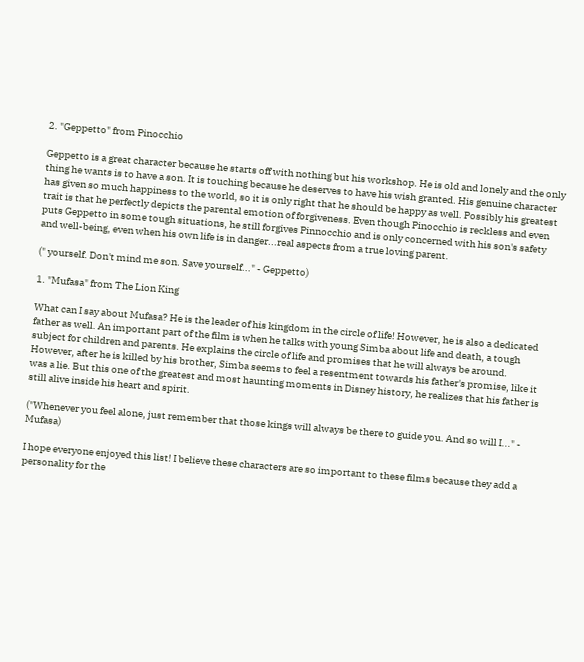2. "Geppetto" from Pinocchio

Geppetto is a great character because he starts off with nothing but his workshop. He is old and lonely and the only thing he wants is to have a son. It is touching because he deserves to have his wish granted. His genuine character has given so much happiness to the world, so it is only right that he should be happy as well. Possibly his greatest trait is that he perfectly depicts the parental emotion of forgiveness. Even though Pinocchio is reckless and even puts Geppetto in some tough situations, he still forgives Pinnocchio and is only concerned with his son's safety and well-being, even when his own life is in danger...real aspects from a true loving parent.

(" yourself. Don't mind me son. Save yourself..." - Geppetto)

1. "Mufasa" from The Lion King

What can I say about Mufasa? He is the leader of his kingdom in the circle of life! However, he is also a dedicated father as well. An important part of the film is when he talks with young Simba about life and death, a tough subject for children and parents. He explains the circle of life and promises that he will always be around. However, after he is killed by his brother, Simba seems to feel a resentment towards his father's promise, like it was a lie. But this one of the greatest and most haunting moments in Disney history, he realizes that his father is still alive inside his heart and spirit.

("Whenever you feel alone, just remember that those kings will always be there to guide you. And so will I..." - Mufasa)

I hope everyone enjoyed this list! I believe these characters are so important to these films because they add a personality for the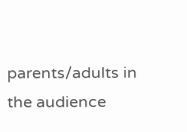parents/adults in the audience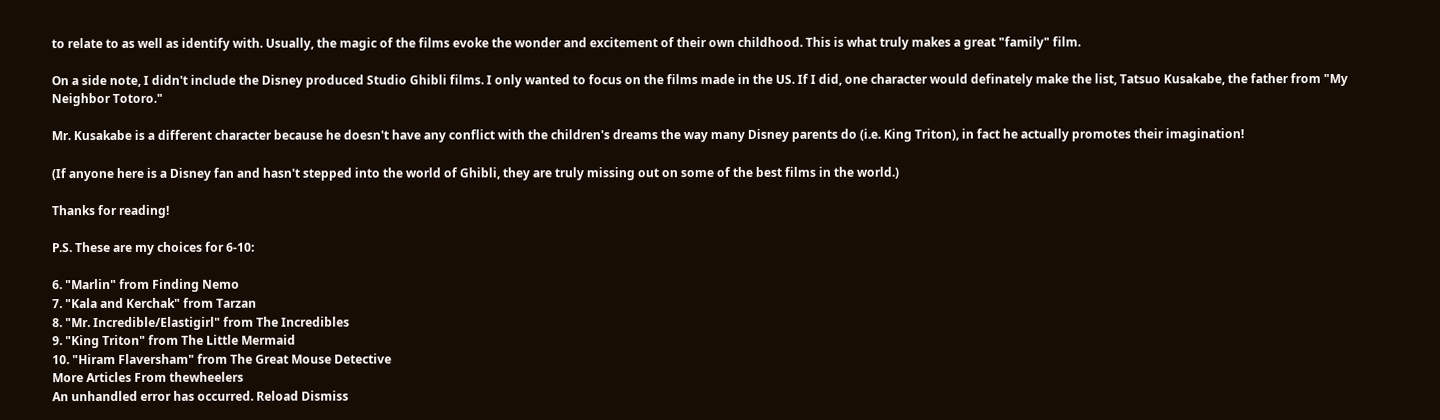to relate to as well as identify with. Usually, the magic of the films evoke the wonder and excitement of their own childhood. This is what truly makes a great "family" film.

On a side note, I didn't include the Disney produced Studio Ghibli films. I only wanted to focus on the films made in the US. If I did, one character would definately make the list, Tatsuo Kusakabe, the father from "My Neighbor Totoro."

Mr. Kusakabe is a different character because he doesn't have any conflict with the children's dreams the way many Disney parents do (i.e. King Triton), in fact he actually promotes their imagination!

(If anyone here is a Disney fan and hasn't stepped into the world of Ghibli, they are truly missing out on some of the best films in the world.)

Thanks for reading!

P.S. These are my choices for 6-10:

6. "Marlin" from Finding Nemo
7. "Kala and Kerchak" from Tarzan
8. "Mr. Incredible/Elastigirl" from The Incredibles
9. "King Triton" from The Little Mermaid
10. "Hiram Flaversham" from The Great Mouse Detective
More Articles From thewheelers
An unhandled error has occurred. Reload Dismiss